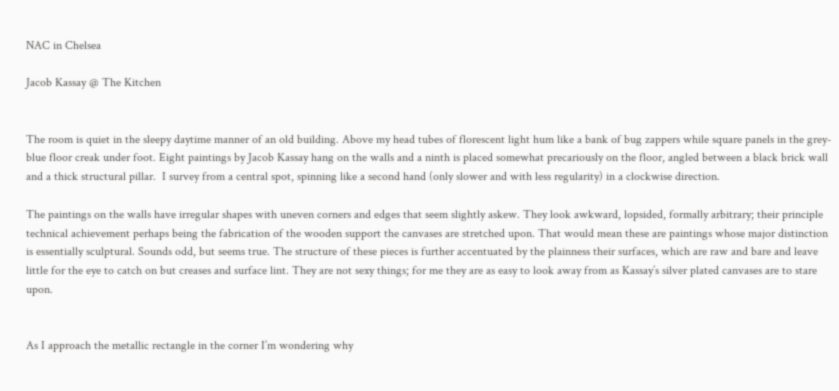NAC in Chelsea

Jacob Kassay @ The Kitchen


The room is quiet in the sleepy daytime manner of an old building. Above my head tubes of florescent light hum like a bank of bug zappers while square panels in the grey-blue floor creak under foot. Eight paintings by Jacob Kassay hang on the walls and a ninth is placed somewhat precariously on the floor, angled between a black brick wall and a thick structural pillar.  I survey from a central spot, spinning like a second hand (only slower and with less regularity) in a clockwise direction.

The paintings on the walls have irregular shapes with uneven corners and edges that seem slightly askew. They look awkward, lopsided, formally arbitrary; their principle technical achievement perhaps being the fabrication of the wooden support the canvases are stretched upon. That would mean these are paintings whose major distinction is essentially sculptural. Sounds odd, but seems true. The structure of these pieces is further accentuated by the plainness their surfaces, which are raw and bare and leave little for the eye to catch on but creases and surface lint. They are not sexy things; for me they are as easy to look away from as Kassay’s silver plated canvases are to stare upon.


As I approach the metallic rectangle in the corner I’m wondering why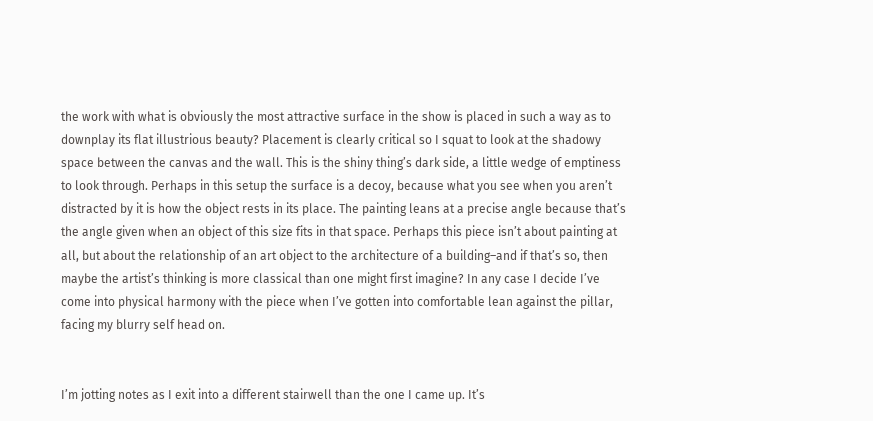the work with what is obviously the most attractive surface in the show is placed in such a way as to downplay its flat illustrious beauty? Placement is clearly critical so I squat to look at the shadowy space between the canvas and the wall. This is the shiny thing’s dark side, a little wedge of emptiness to look through. Perhaps in this setup the surface is a decoy, because what you see when you aren’t distracted by it is how the object rests in its place. The painting leans at a precise angle because that’s  the angle given when an object of this size fits in that space. Perhaps this piece isn’t about painting at all, but about the relationship of an art object to the architecture of a building–and if that’s so, then maybe the artist’s thinking is more classical than one might first imagine? In any case I decide I’ve come into physical harmony with the piece when I’ve gotten into comfortable lean against the pillar, facing my blurry self head on.


I’m jotting notes as I exit into a different stairwell than the one I came up. It’s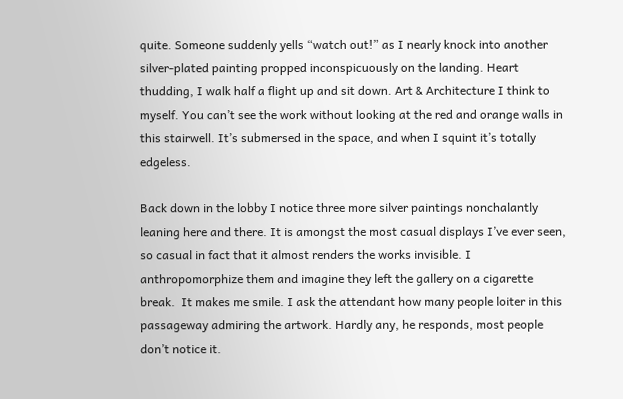quite. Someone suddenly yells “watch out!” as I nearly knock into another silver-plated painting propped inconspicuously on the landing. Heart thudding, I walk half a flight up and sit down. Art & Architecture I think to myself. You can’t see the work without looking at the red and orange walls in this stairwell. It’s submersed in the space, and when I squint it’s totally edgeless.

Back down in the lobby I notice three more silver paintings nonchalantly leaning here and there. It is amongst the most casual displays I’ve ever seen, so casual in fact that it almost renders the works invisible. I anthropomorphize them and imagine they left the gallery on a cigarette break.  It makes me smile. I ask the attendant how many people loiter in this passageway admiring the artwork. Hardly any, he responds, most people don’t notice it.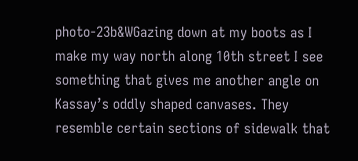photo-23b&WGazing down at my boots as I make my way north along 10th street I see something that gives me another angle on Kassay’s oddly shaped canvases. They resemble certain sections of sidewalk that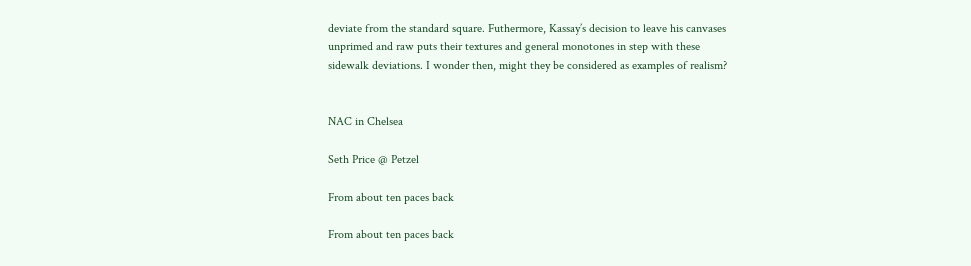deviate from the standard square. Futhermore, Kassay’s decision to leave his canvases unprimed and raw puts their textures and general monotones in step with these sidewalk deviations. I wonder then, might they be considered as examples of realism?


NAC in Chelsea

Seth Price @ Petzel

From about ten paces back

From about ten paces back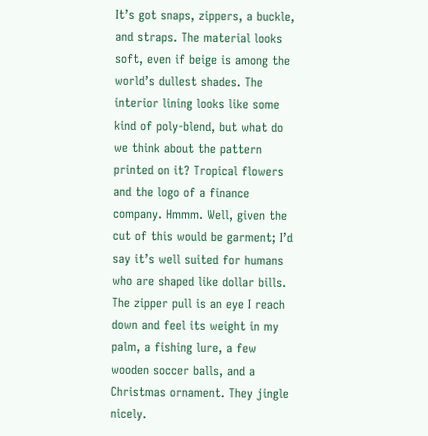It’s got snaps, zippers, a buckle, and straps. The material looks soft, even if beige is among the world’s dullest shades. The interior lining looks like some kind of poly-blend, but what do we think about the pattern printed on it? Tropical flowers and the logo of a finance company. Hmmm. Well, given the cut of this would be garment; I’d say it’s well suited for humans who are shaped like dollar bills. The zipper pull is an eye I reach down and feel its weight in my palm, a fishing lure, a few wooden soccer balls, and a Christmas ornament. They jingle nicely.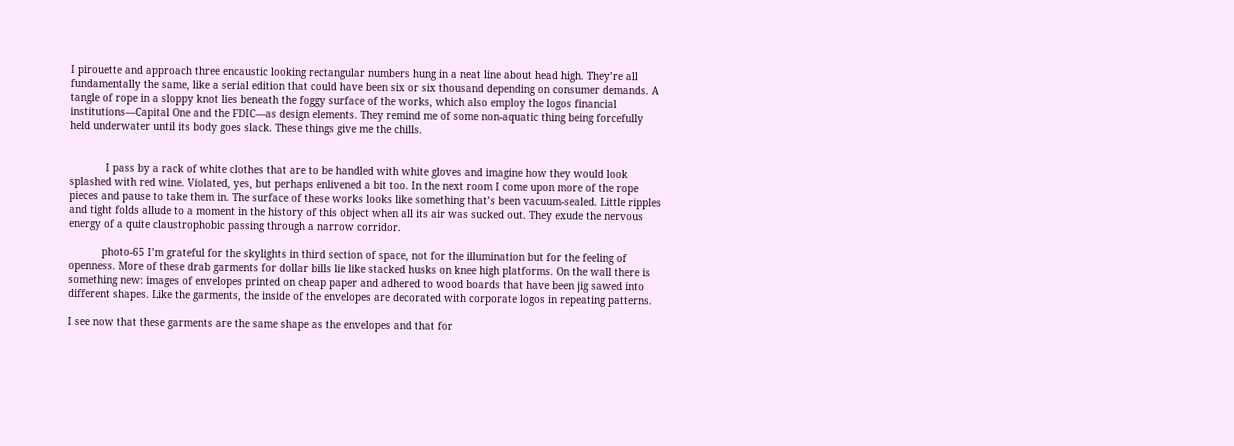I pirouette and approach three encaustic looking rectangular numbers hung in a neat line about head high. They’re all fundamentally the same, like a serial edition that could have been six or six thousand depending on consumer demands. A tangle of rope in a sloppy knot lies beneath the foggy surface of the works, which also employ the logos financial institutions—Capital One and the FDIC—as design elements. They remind me of some non-aquatic thing being forcefully held underwater until its body goes slack. These things give me the chills.


            I pass by a rack of white clothes that are to be handled with white gloves and imagine how they would look splashed with red wine. Violated, yes, but perhaps enlivened a bit too. In the next room I come upon more of the rope pieces and pause to take them in. The surface of these works looks like something that’s been vacuum-sealed. Little ripples and tight folds allude to a moment in the history of this object when all its air was sucked out. They exude the nervous energy of a quite claustrophobic passing through a narrow corridor.

           photo-65 I’m grateful for the skylights in third section of space, not for the illumination but for the feeling of openness. More of these drab garments for dollar bills lie like stacked husks on knee high platforms. On the wall there is something new: images of envelopes printed on cheap paper and adhered to wood boards that have been jig sawed into different shapes. Like the garments, the inside of the envelopes are decorated with corporate logos in repeating patterns.

I see now that these garments are the same shape as the envelopes and that for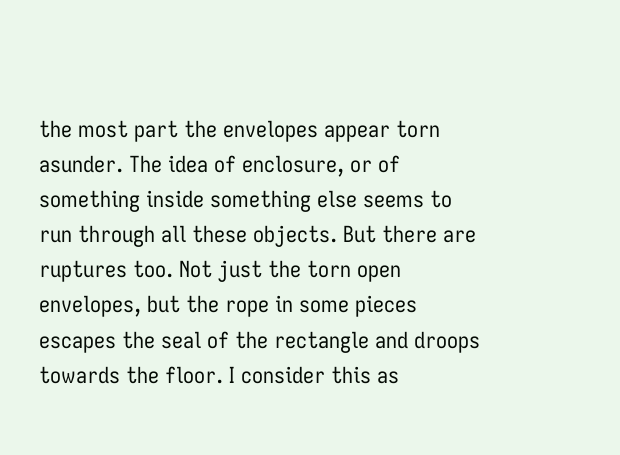the most part the envelopes appear torn asunder. The idea of enclosure, or of something inside something else seems to run through all these objects. But there are ruptures too. Not just the torn open envelopes, but the rope in some pieces escapes the seal of the rectangle and droops towards the floor. I consider this as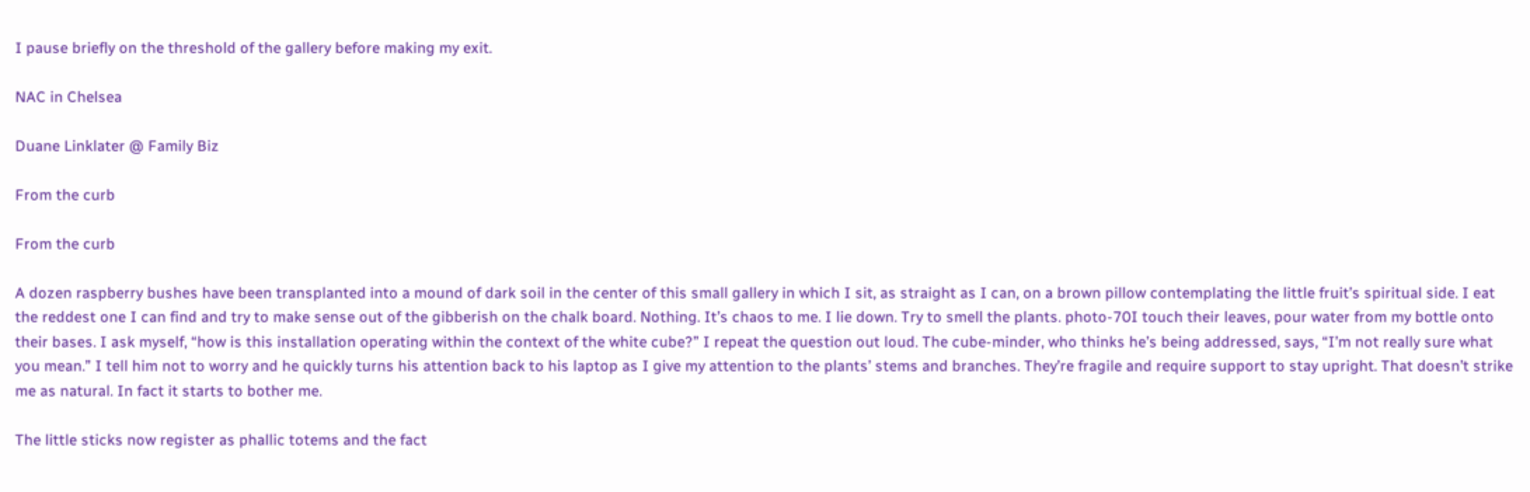I pause briefly on the threshold of the gallery before making my exit.

NAC in Chelsea

Duane Linklater @ Family Biz

From the curb

From the curb

A dozen raspberry bushes have been transplanted into a mound of dark soil in the center of this small gallery in which I sit, as straight as I can, on a brown pillow contemplating the little fruit’s spiritual side. I eat the reddest one I can find and try to make sense out of the gibberish on the chalk board. Nothing. It’s chaos to me. I lie down. Try to smell the plants. photo-70I touch their leaves, pour water from my bottle onto their bases. I ask myself, “how is this installation operating within the context of the white cube?” I repeat the question out loud. The cube-minder, who thinks he’s being addressed, says, “I’m not really sure what you mean.” I tell him not to worry and he quickly turns his attention back to his laptop as I give my attention to the plants’ stems and branches. They’re fragile and require support to stay upright. That doesn’t strike me as natural. In fact it starts to bother me.

The little sticks now register as phallic totems and the fact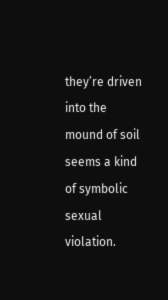they’re driven into the mound of soil seems a kind of symbolic sexual violation.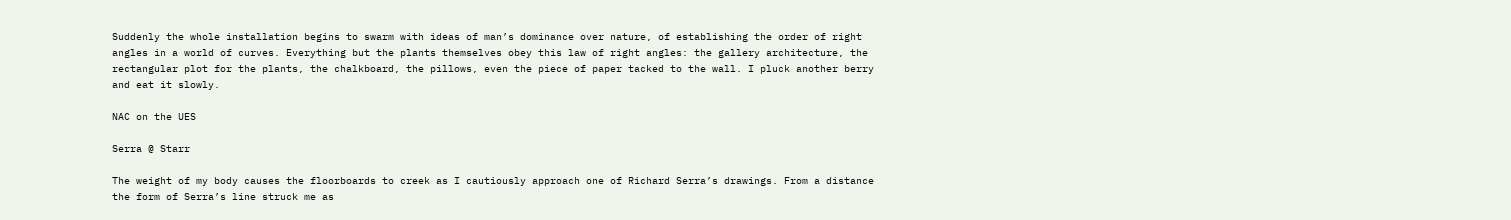Suddenly the whole installation begins to swarm with ideas of man’s dominance over nature, of establishing the order of right angles in a world of curves. Everything but the plants themselves obey this law of right angles: the gallery architecture, the rectangular plot for the plants, the chalkboard, the pillows, even the piece of paper tacked to the wall. I pluck another berry and eat it slowly.

NAC on the UES

Serra @ Starr

The weight of my body causes the floorboards to creek as I cautiously approach one of Richard Serra’s drawings. From a distance the form of Serra’s line struck me as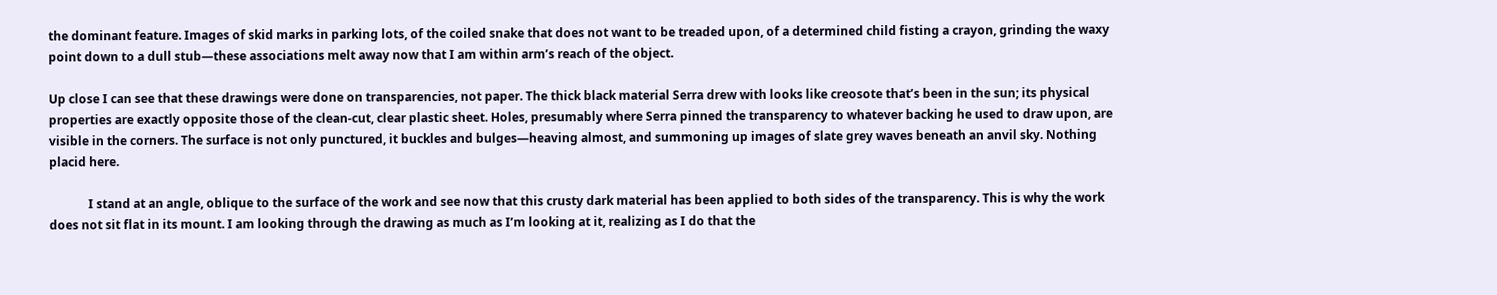the dominant feature. Images of skid marks in parking lots, of the coiled snake that does not want to be treaded upon, of a determined child fisting a crayon, grinding the waxy point down to a dull stub—these associations melt away now that I am within arm’s reach of the object.

Up close I can see that these drawings were done on transparencies, not paper. The thick black material Serra drew with looks like creosote that’s been in the sun; its physical properties are exactly opposite those of the clean-cut, clear plastic sheet. Holes, presumably where Serra pinned the transparency to whatever backing he used to draw upon, are visible in the corners. The surface is not only punctured, it buckles and bulges—heaving almost, and summoning up images of slate grey waves beneath an anvil sky. Nothing placid here.

             I stand at an angle, oblique to the surface of the work and see now that this crusty dark material has been applied to both sides of the transparency. This is why the work does not sit flat in its mount. I am looking through the drawing as much as I’m looking at it, realizing as I do that the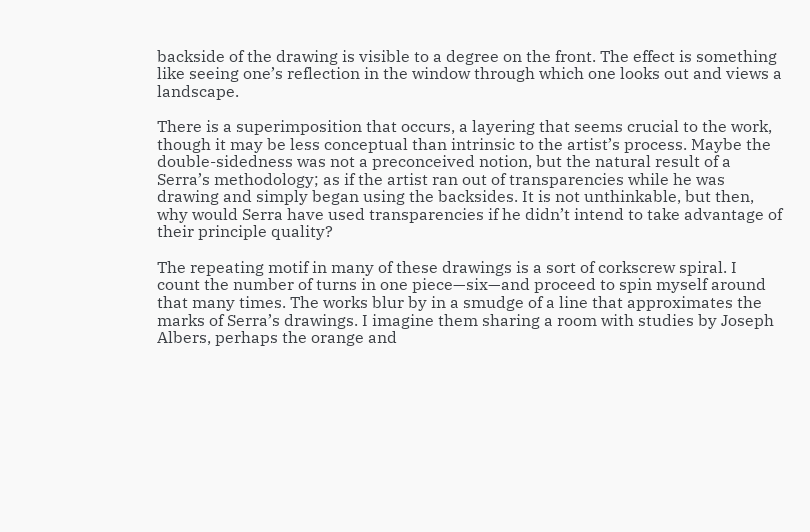backside of the drawing is visible to a degree on the front. The effect is something like seeing one’s reflection in the window through which one looks out and views a landscape.

There is a superimposition that occurs, a layering that seems crucial to the work, though it may be less conceptual than intrinsic to the artist’s process. Maybe the double-sidedness was not a preconceived notion, but the natural result of a Serra’s methodology; as if the artist ran out of transparencies while he was drawing and simply began using the backsides. It is not unthinkable, but then, why would Serra have used transparencies if he didn’t intend to take advantage of their principle quality?

The repeating motif in many of these drawings is a sort of corkscrew spiral. I count the number of turns in one piece—six—and proceed to spin myself around that many times. The works blur by in a smudge of a line that approximates the marks of Serra’s drawings. I imagine them sharing a room with studies by Joseph Albers, perhaps the orange and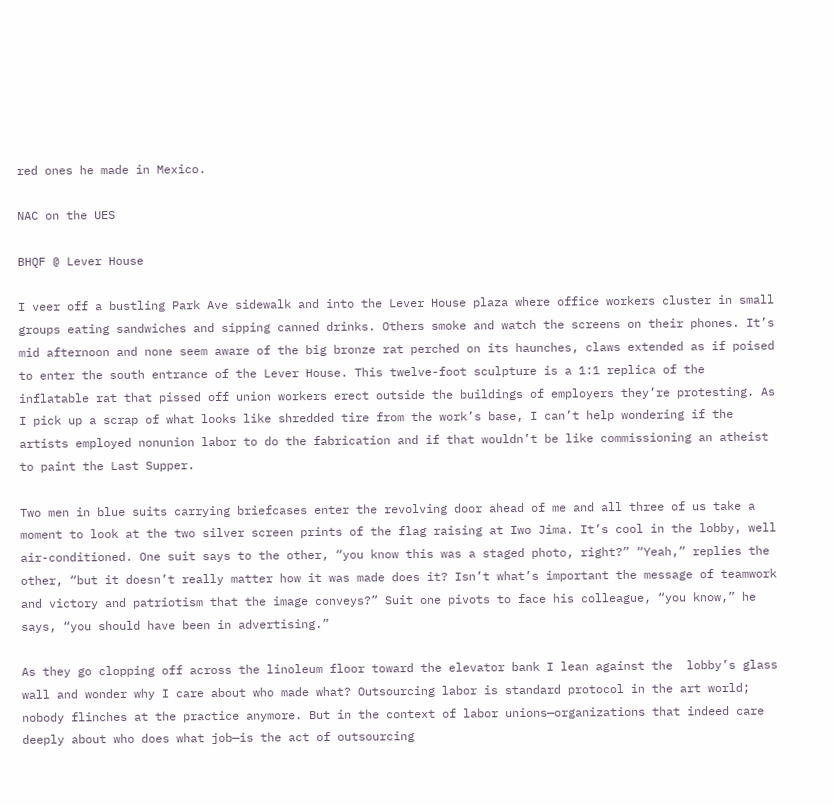red ones he made in Mexico.

NAC on the UES

BHQF @ Lever House

I veer off a bustling Park Ave sidewalk and into the Lever House plaza where office workers cluster in small groups eating sandwiches and sipping canned drinks. Others smoke and watch the screens on their phones. It’s mid afternoon and none seem aware of the big bronze rat perched on its haunches, claws extended as if poised to enter the south entrance of the Lever House. This twelve-foot sculpture is a 1:1 replica of the inflatable rat that pissed off union workers erect outside the buildings of employers they’re protesting. As I pick up a scrap of what looks like shredded tire from the work’s base, I can’t help wondering if the artists employed nonunion labor to do the fabrication and if that wouldn’t be like commissioning an atheist to paint the Last Supper.

Two men in blue suits carrying briefcases enter the revolving door ahead of me and all three of us take a moment to look at the two silver screen prints of the flag raising at Iwo Jima. It’s cool in the lobby, well air-conditioned. One suit says to the other, “you know this was a staged photo, right?” “Yeah,” replies the other, “but it doesn’t really matter how it was made does it? Isn’t what’s important the message of teamwork and victory and patriotism that the image conveys?” Suit one pivots to face his colleague, “you know,” he says, “you should have been in advertising.”

As they go clopping off across the linoleum floor toward the elevator bank I lean against the  lobby’s glass wall and wonder why I care about who made what? Outsourcing labor is standard protocol in the art world; nobody flinches at the practice anymore. But in the context of labor unions—organizations that indeed care deeply about who does what job—is the act of outsourcing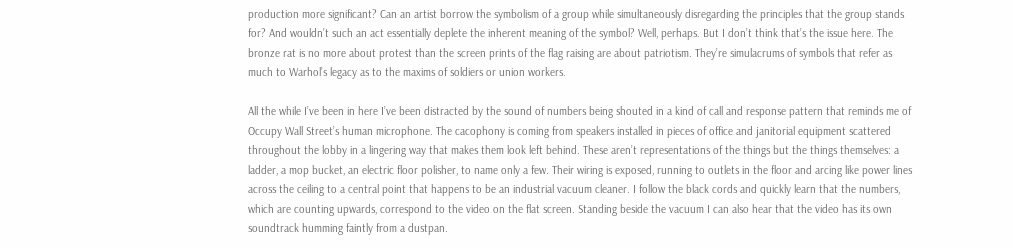production more significant? Can an artist borrow the symbolism of a group while simultaneously disregarding the principles that the group stands for? And wouldn’t such an act essentially deplete the inherent meaning of the symbol? Well, perhaps. But I don’t think that’s the issue here. The bronze rat is no more about protest than the screen prints of the flag raising are about patriotism. They’re simulacrums of symbols that refer as much to Warhol’s legacy as to the maxims of soldiers or union workers.

All the while I’ve been in here I’ve been distracted by the sound of numbers being shouted in a kind of call and response pattern that reminds me of Occupy Wall Street’s human microphone. The cacophony is coming from speakers installed in pieces of office and janitorial equipment scattered throughout the lobby in a lingering way that makes them look left behind. These aren’t representations of the things but the things themselves: a ladder, a mop bucket, an electric floor polisher, to name only a few. Their wiring is exposed, running to outlets in the floor and arcing like power lines across the ceiling to a central point that happens to be an industrial vacuum cleaner. I follow the black cords and quickly learn that the numbers, which are counting upwards, correspond to the video on the flat screen. Standing beside the vacuum I can also hear that the video has its own soundtrack humming faintly from a dustpan.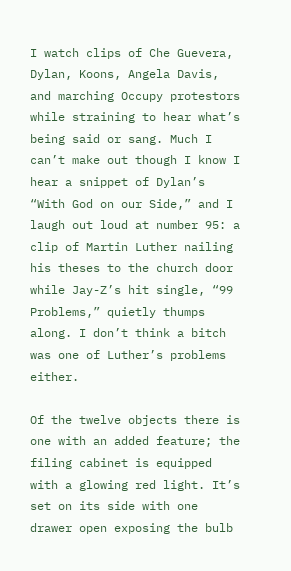I watch clips of Che Guevera, Dylan, Koons, Angela Davis, and marching Occupy protestors while straining to hear what’s being said or sang. Much I can’t make out though I know I hear a snippet of Dylan’s “With God on our Side,” and I laugh out loud at number 95: a clip of Martin Luther nailing his theses to the church door while Jay-Z’s hit single, “99 Problems,” quietly thumps along. I don’t think a bitch was one of Luther’s problems either.

Of the twelve objects there is one with an added feature; the filing cabinet is equipped with a glowing red light. It’s set on its side with one drawer open exposing the bulb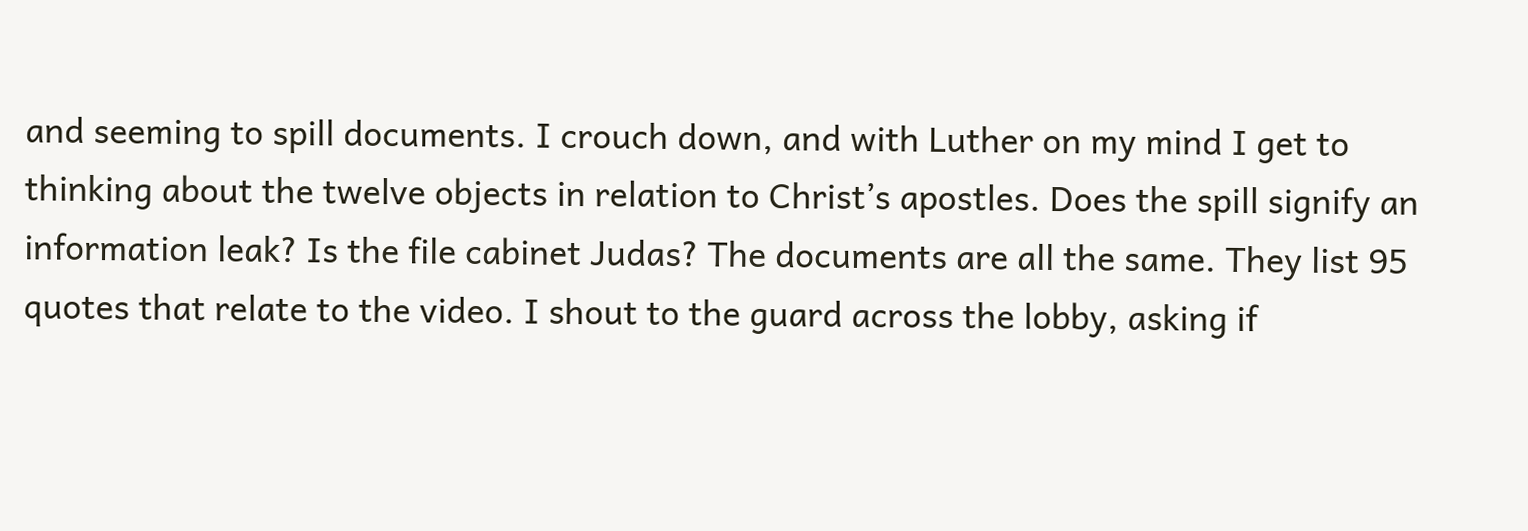and seeming to spill documents. I crouch down, and with Luther on my mind I get to thinking about the twelve objects in relation to Christ’s apostles. Does the spill signify an information leak? Is the file cabinet Judas? The documents are all the same. They list 95 quotes that relate to the video. I shout to the guard across the lobby, asking if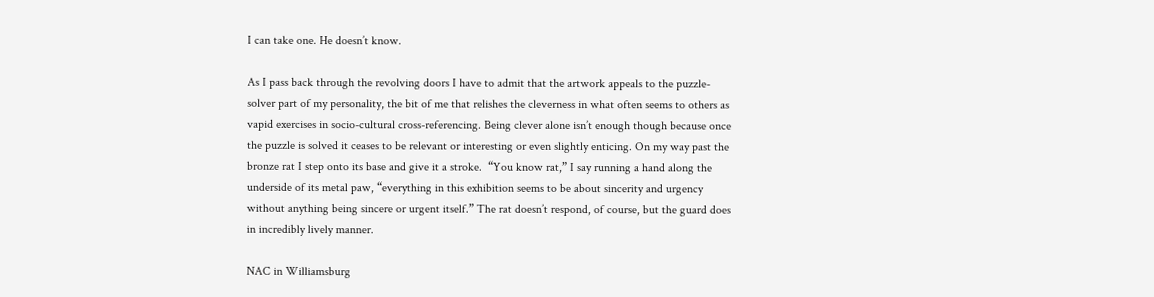I can take one. He doesn’t know.

As I pass back through the revolving doors I have to admit that the artwork appeals to the puzzle-solver part of my personality, the bit of me that relishes the cleverness in what often seems to others as vapid exercises in socio-cultural cross-referencing. Being clever alone isn’t enough though because once the puzzle is solved it ceases to be relevant or interesting or even slightly enticing. On my way past the bronze rat I step onto its base and give it a stroke.  “You know rat,” I say running a hand along the underside of its metal paw, “everything in this exhibition seems to be about sincerity and urgency without anything being sincere or urgent itself.” The rat doesn’t respond, of course, but the guard does in incredibly lively manner.

NAC in Williamsburg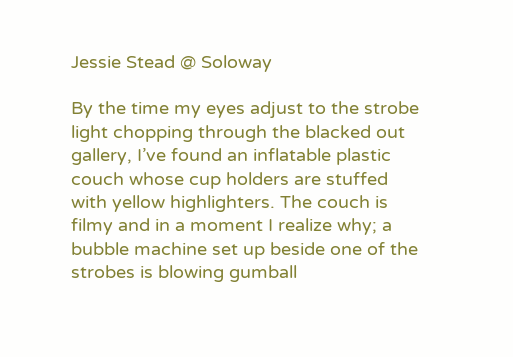Jessie Stead @ Soloway

By the time my eyes adjust to the strobe light chopping through the blacked out gallery, I’ve found an inflatable plastic couch whose cup holders are stuffed with yellow highlighters. The couch is filmy and in a moment I realize why; a bubble machine set up beside one of the strobes is blowing gumball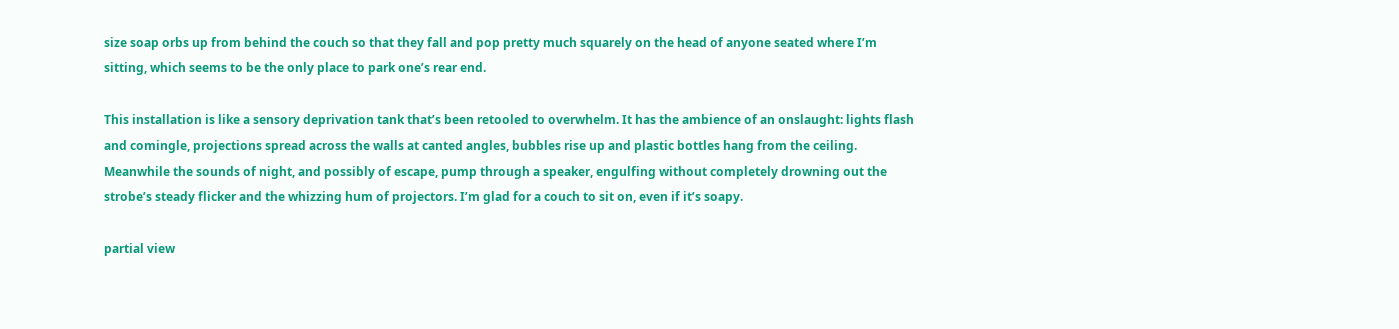size soap orbs up from behind the couch so that they fall and pop pretty much squarely on the head of anyone seated where I’m sitting, which seems to be the only place to park one’s rear end.

This installation is like a sensory deprivation tank that’s been retooled to overwhelm. It has the ambience of an onslaught: lights flash and comingle, projections spread across the walls at canted angles, bubbles rise up and plastic bottles hang from the ceiling. Meanwhile the sounds of night, and possibly of escape, pump through a speaker, engulfing without completely drowning out the strobe’s steady flicker and the whizzing hum of projectors. I’m glad for a couch to sit on, even if it’s soapy.

partial view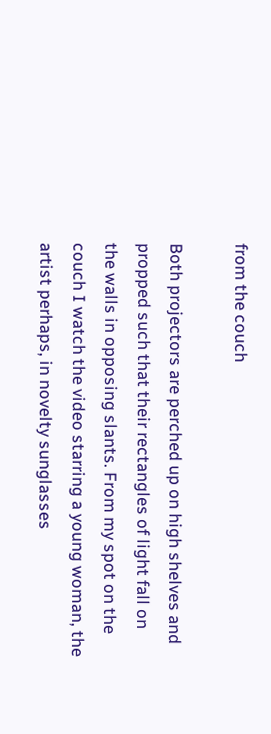from the couch

Both projectors are perched up on high shelves and propped such that their rectangles of light fall on the walls in opposing slants. From my spot on the couch I watch the video starring a young woman, the artist perhaps, in novelty sunglasses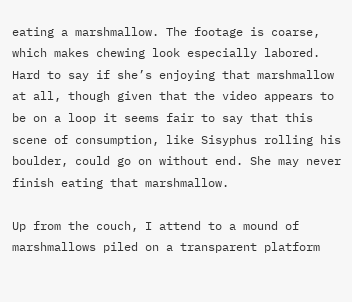eating a marshmallow. The footage is coarse, which makes chewing look especially labored. Hard to say if she’s enjoying that marshmallow at all, though given that the video appears to be on a loop it seems fair to say that this scene of consumption, like Sisyphus rolling his boulder, could go on without end. She may never finish eating that marshmallow.

Up from the couch, I attend to a mound of marshmallows piled on a transparent platform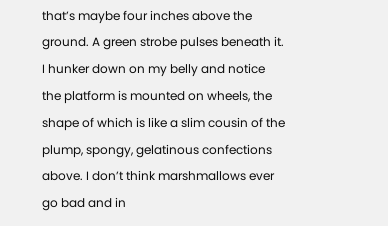that’s maybe four inches above the ground. A green strobe pulses beneath it. I hunker down on my belly and notice the platform is mounted on wheels, the shape of which is like a slim cousin of the plump, spongy, gelatinous confections above. I don’t think marshmallows ever go bad and in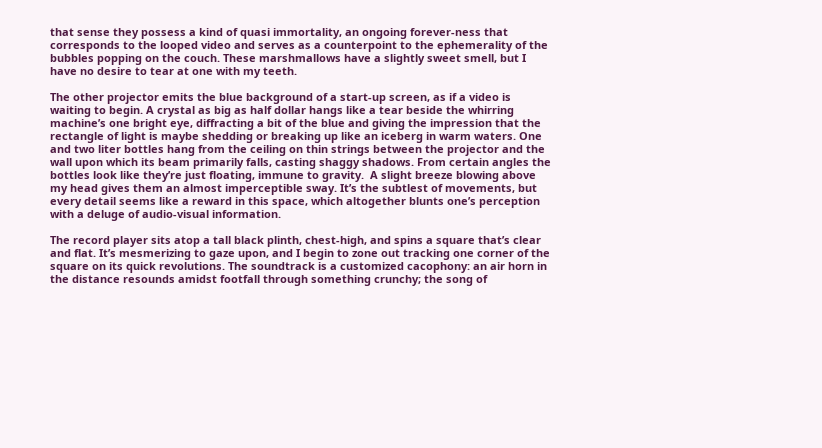that sense they possess a kind of quasi immortality, an ongoing forever-ness that corresponds to the looped video and serves as a counterpoint to the ephemerality of the bubbles popping on the couch. These marshmallows have a slightly sweet smell, but I have no desire to tear at one with my teeth.

The other projector emits the blue background of a start-up screen, as if a video is waiting to begin. A crystal as big as half dollar hangs like a tear beside the whirring machine’s one bright eye, diffracting a bit of the blue and giving the impression that the rectangle of light is maybe shedding or breaking up like an iceberg in warm waters. One and two liter bottles hang from the ceiling on thin strings between the projector and the wall upon which its beam primarily falls, casting shaggy shadows. From certain angles the bottles look like they’re just floating, immune to gravity.  A slight breeze blowing above my head gives them an almost imperceptible sway. It’s the subtlest of movements, but every detail seems like a reward in this space, which altogether blunts one’s perception with a deluge of audio-visual information.

The record player sits atop a tall black plinth, chest-high, and spins a square that’s clear and flat. It’s mesmerizing to gaze upon, and I begin to zone out tracking one corner of the square on its quick revolutions. The soundtrack is a customized cacophony: an air horn in the distance resounds amidst footfall through something crunchy; the song of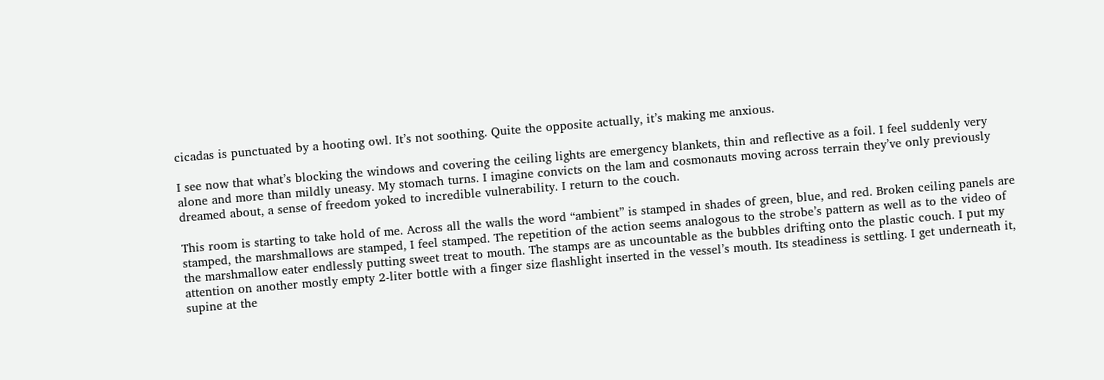cicadas is punctuated by a hooting owl. It’s not soothing. Quite the opposite actually, it’s making me anxious.

I see now that what’s blocking the windows and covering the ceiling lights are emergency blankets, thin and reflective as a foil. I feel suddenly very alone and more than mildly uneasy. My stomach turns. I imagine convicts on the lam and cosmonauts moving across terrain they’ve only previously dreamed about, a sense of freedom yoked to incredible vulnerability. I return to the couch.

This room is starting to take hold of me. Across all the walls the word “ambient” is stamped in shades of green, blue, and red. Broken ceiling panels are stamped, the marshmallows are stamped, I feel stamped. The repetition of the action seems analogous to the strobe’s pattern as well as to the video of the marshmallow eater endlessly putting sweet treat to mouth. The stamps are as uncountable as the bubbles drifting onto the plastic couch. I put my attention on another mostly empty 2-liter bottle with a finger size flashlight inserted in the vessel’s mouth. Its steadiness is settling. I get underneath it, supine at the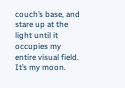couch’s base, and stare up at the light until it occupies my entire visual field. It’s my moon.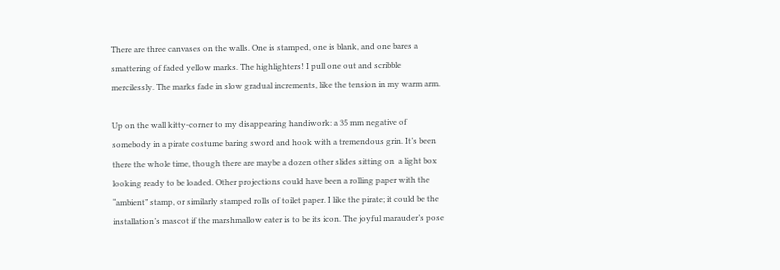There are three canvases on the walls. One is stamped, one is blank, and one bares a smattering of faded yellow marks. The highlighters! I pull one out and scribble mercilessly. The marks fade in slow gradual increments, like the tension in my warm arm.

Up on the wall kitty-corner to my disappearing handiwork: a 35 mm negative of somebody in a pirate costume baring sword and hook with a tremendous grin. It’s been there the whole time, though there are maybe a dozen other slides sitting on  a light box looking ready to be loaded. Other projections could have been a rolling paper with the “ambient” stamp, or similarly stamped rolls of toilet paper. I like the pirate; it could be the installation’s mascot if the marshmallow eater is to be its icon. The joyful marauder’s pose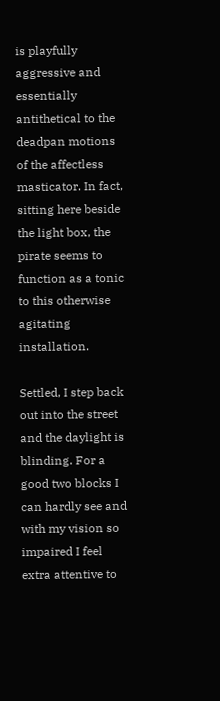is playfully aggressive and essentially antithetical to the deadpan motions of the affectless masticator. In fact, sitting here beside the light box, the pirate seems to function as a tonic to this otherwise agitating installation.

Settled, I step back out into the street and the daylight is blinding. For a good two blocks I can hardly see and with my vision so impaired I feel extra attentive to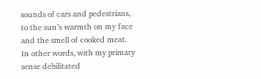sounds of cars and pedestrians, to the sun’s warmth on my face and the smell of cooked meat. In other words, with my primary sense debilitated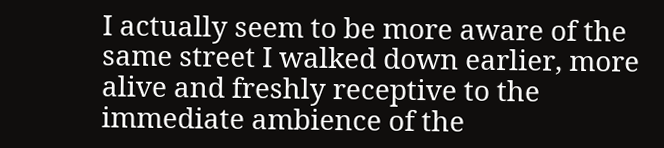I actually seem to be more aware of the same street I walked down earlier, more alive and freshly receptive to the immediate ambience of the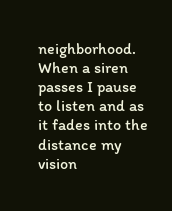neighborhood. When a siren passes I pause to listen and as it fades into the distance my vision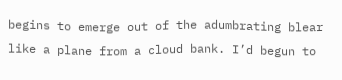begins to emerge out of the adumbrating blear like a plane from a cloud bank. I’d begun to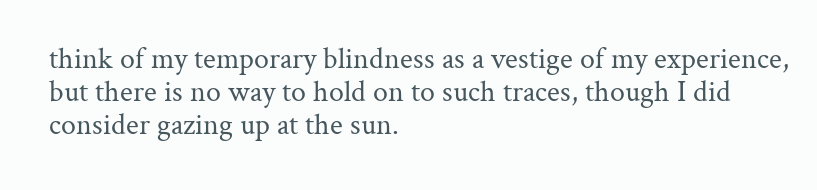think of my temporary blindness as a vestige of my experience, but there is no way to hold on to such traces, though I did consider gazing up at the sun.